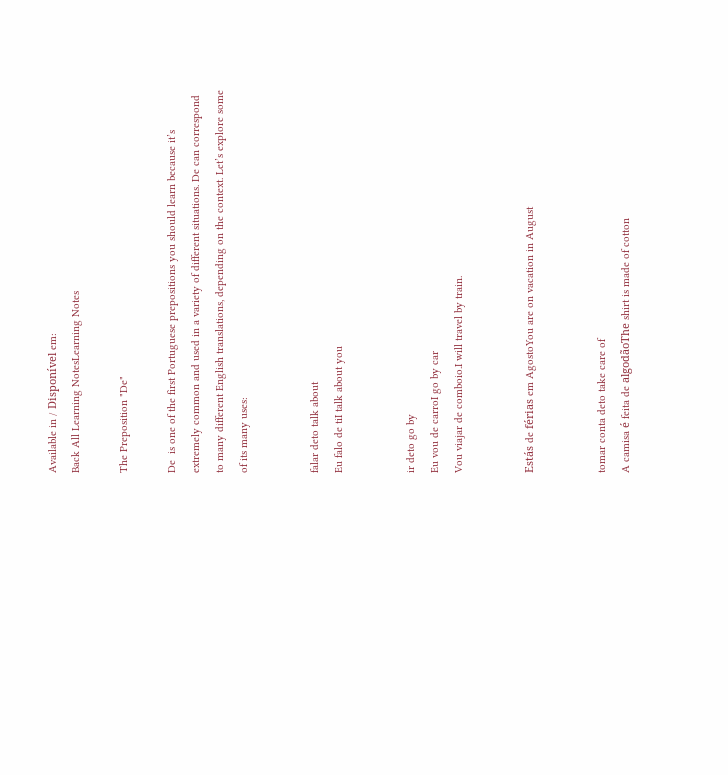Available in / Disponível em:
Back All Learning NotesLearning Notes

The Preposition "De"

De  is one of the first Portuguese prepositions you should learn because it’s extremely common and used in a variety of different situations. De can correspond to many different English translations, depending on the context. Let’s explore some of its many uses:


falar deto talk about
Eu falo de tiI talk about you


ir deto go by
Eu vou de carroI go by car
Vou viajar de comboio.I will travel by train.


Estás de férias em AgostoYou are on vacation in August


tomar conta deto take care of
A camisa é feita de algodãoThe shirt is made of cotton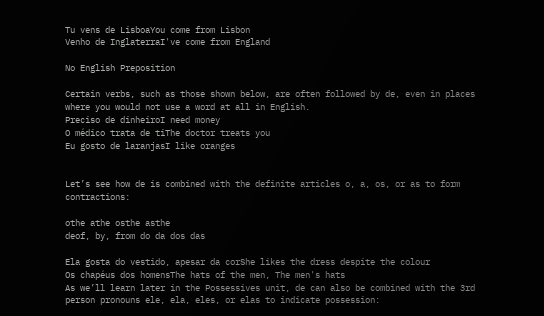Tu vens de LisboaYou come from Lisbon
Venho de InglaterraI've come from England

No English Preposition

Certain verbs, such as those shown below, are often followed by de, even in places where you would not use a word at all in English.
Preciso de dinheiroI need money
O médico trata de tiThe doctor treats you
Eu gosto de laranjasI like oranges


Let’s see how de is combined with the definite articles o, a, os, or as to form contractions:

othe athe osthe asthe
deof, by, from do da dos das

Ela gosta do vestido, apesar da corShe likes the dress despite the colour
Os chapéus dos homensThe hats of the men, The men's hats
As we’ll learn later in the Possessives unit, de can also be combined with the 3rd person pronouns ele, ela, eles, or elas to indicate possession: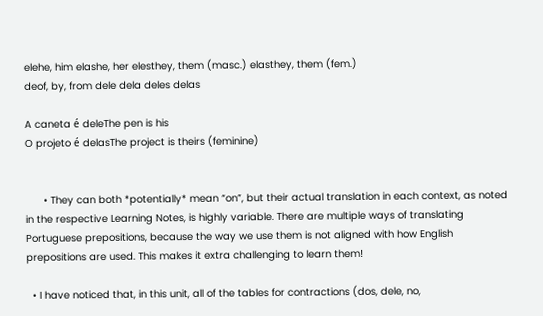elehe, him elashe, her elesthey, them (masc.) elasthey, them (fem.)
deof, by, from dele dela deles delas

A caneta é deleThe pen is his
O projeto é delasThe project is theirs (feminine)


      • They can both *potentially* mean “on”, but their actual translation in each context, as noted in the respective Learning Notes, is highly variable. There are multiple ways of translating Portuguese prepositions, because the way we use them is not aligned with how English prepositions are used. This makes it extra challenging to learn them!

  • I have noticed that, in this unit, all of the tables for contractions (dos, dele, no,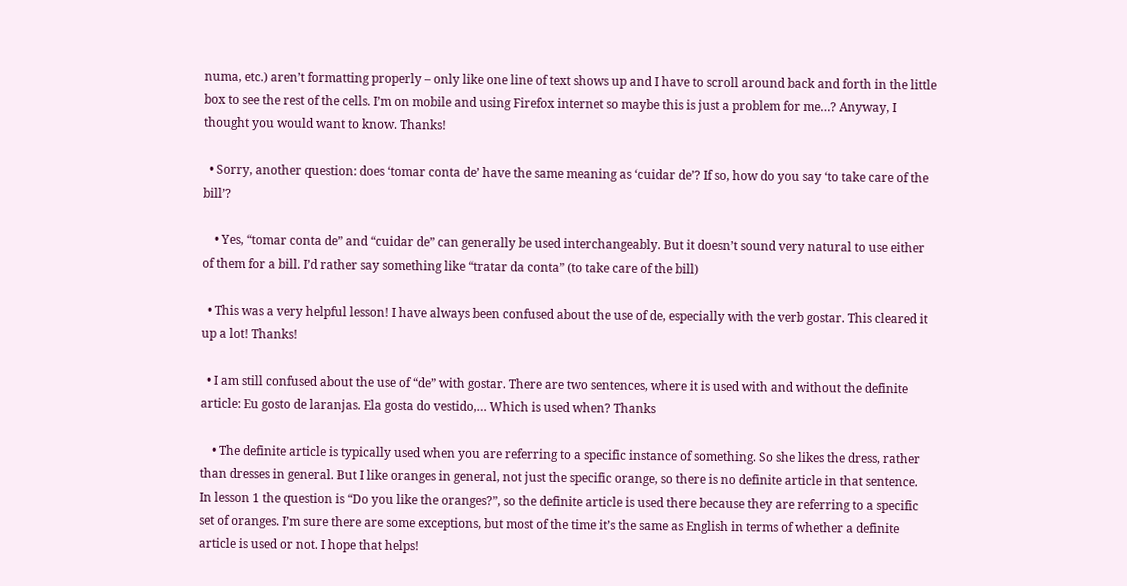numa, etc.) aren’t formatting properly – only like one line of text shows up and I have to scroll around back and forth in the little box to see the rest of the cells. I’m on mobile and using Firefox internet so maybe this is just a problem for me…? Anyway, I thought you would want to know. Thanks!

  • Sorry, another question: does ‘tomar conta de’ have the same meaning as ‘cuidar de’? If so, how do you say ‘to take care of the bill’?

    • Yes, “tomar conta de” and “cuidar de” can generally be used interchangeably. But it doesn’t sound very natural to use either of them for a bill. I’d rather say something like “tratar da conta” (to take care of the bill)

  • This was a very helpful lesson! I have always been confused about the use of de, especially with the verb gostar. This cleared it up a lot! Thanks!

  • I am still confused about the use of “de” with gostar. There are two sentences, where it is used with and without the definite article: Eu gosto de laranjas. Ela gosta do vestido,… Which is used when? Thanks

    • The definite article is typically used when you are referring to a specific instance of something. So she likes the dress, rather than dresses in general. But I like oranges in general, not just the specific orange, so there is no definite article in that sentence. In lesson 1 the question is “Do you like the oranges?”, so the definite article is used there because they are referring to a specific set of oranges. I’m sure there are some exceptions, but most of the time it’s the same as English in terms of whether a definite article is used or not. I hope that helps!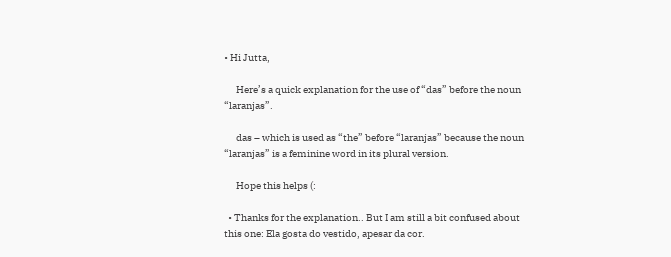• Hi Jutta,

      Here’s a quick explanation for the use of “das” before the noun “laranjas”.

      das – which is used as “the” before “laranjas” because the noun “laranjas” is a feminine word in its plural version.

      Hope this helps (:

  • Thanks for the explanation.. But I am still a bit confused about this one: Ela gosta do vestido, apesar da cor.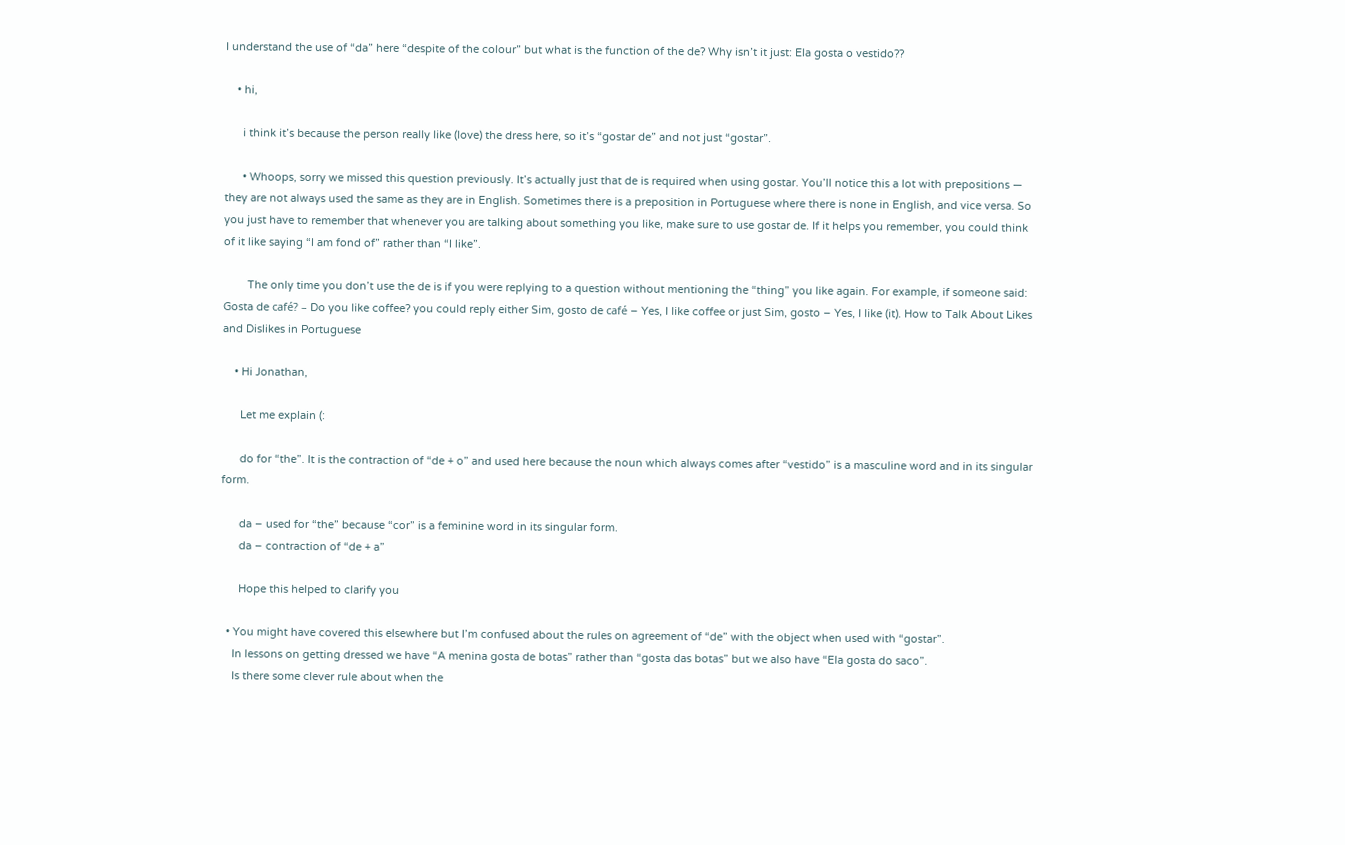I understand the use of “da” here “despite of the colour” but what is the function of the de? Why isn’t it just: Ela gosta o vestido??

    • hi,

      i think it’s because the person really like (love) the dress here, so it’s “gostar de” and not just “gostar”.

      • Whoops, sorry we missed this question previously. It’s actually just that de is required when using gostar. You’ll notice this a lot with prepositions — they are not always used the same as they are in English. Sometimes there is a preposition in Portuguese where there is none in English, and vice versa. So you just have to remember that whenever you are talking about something you like, make sure to use gostar de. If it helps you remember, you could think of it like saying “I am fond of” rather than “I like”.

        The only time you don’t use the de is if you were replying to a question without mentioning the “thing” you like again. For example, if someone said: Gosta de café? – Do you like coffee? you could reply either Sim, gosto de café – Yes, I like coffee or just Sim, gosto – Yes, I like (it). How to Talk About Likes and Dislikes in Portuguese

    • Hi Jonathan,

      Let me explain (:

      do for “the”. It is the contraction of “de + o” and used here because the noun which always comes after “vestido” is a masculine word and in its singular form.

      da – used for “the” because “cor” is a feminine word in its singular form.
      da – contraction of “de + a”

      Hope this helped to clarify you

  • You might have covered this elsewhere but I’m confused about the rules on agreement of “de” with the object when used with “gostar”.
    In lessons on getting dressed we have “A menina gosta de botas” rather than “gosta das botas” but we also have “Ela gosta do saco”.
    Is there some clever rule about when the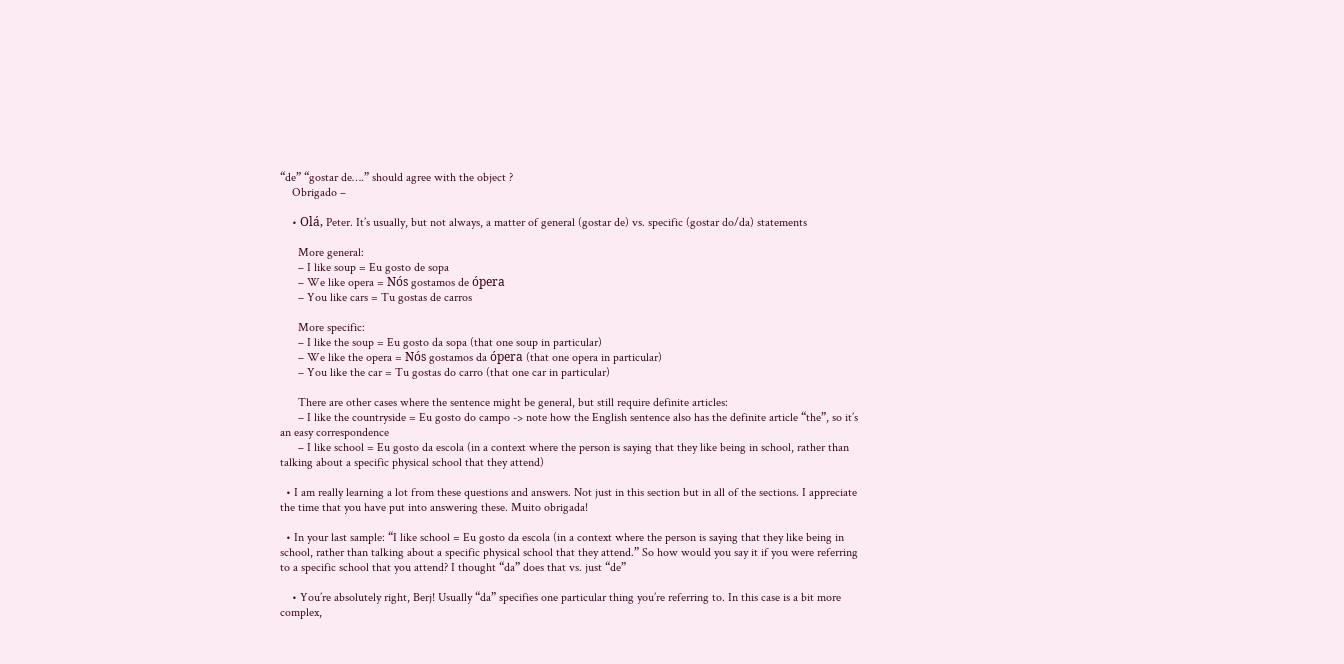“de” “gostar de….” should agree with the object ?
    Obrigado –

    • Olá, Peter. It’s usually, but not always, a matter of general (gostar de) vs. specific (gostar do/da) statements

      More general:
      – I like soup = Eu gosto de sopa
      – We like opera = Nós gostamos de ópera
      – You like cars = Tu gostas de carros

      More specific:
      – I like the soup = Eu gosto da sopa (that one soup in particular)
      – We like the opera = Nós gostamos da ópera (that one opera in particular)
      – You like the car = Tu gostas do carro (that one car in particular)

      There are other cases where the sentence might be general, but still require definite articles:
      – I like the countryside = Eu gosto do campo -> note how the English sentence also has the definite article “the”, so it’s an easy correspondence
      – I like school = Eu gosto da escola (in a context where the person is saying that they like being in school, rather than talking about a specific physical school that they attend)

  • I am really learning a lot from these questions and answers. Not just in this section but in all of the sections. I appreciate the time that you have put into answering these. Muito obrigada!

  • In your last sample: “I like school = Eu gosto da escola (in a context where the person is saying that they like being in school, rather than talking about a specific physical school that they attend.” So how would you say it if you were referring to a specific school that you attend? I thought “da” does that vs. just “de”

    • You’re absolutely right, Berj! Usually “da” specifies one particular thing you’re referring to. In this case is a bit more complex,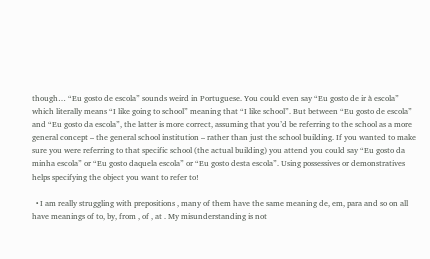though… “Eu gosto de escola” sounds weird in Portuguese. You could even say “Eu gosto de ir à escola” which literally means “I like going to school” meaning that “I like school”. But between “Eu gosto de escola” and “Eu gosto da escola”, the latter is more correct, assuming that you’d be referring to the school as a more general concept – the general school institution – rather than just the school building. If you wanted to make sure you were referring to that specific school (the actual building) you attend you could say “Eu gosto da minha escola” or “Eu gosto daquela escola” or “Eu gosto desta escola”. Using possessives or demonstratives helps specifying the object you want to refer to!

  • I am really struggling with prepositions , many of them have the same meaning de, em, para and so on all have meanings of to, by, from , of , at . My misunderstanding is not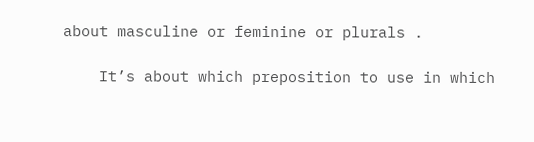about masculine or feminine or plurals .

    It’s about which preposition to use in which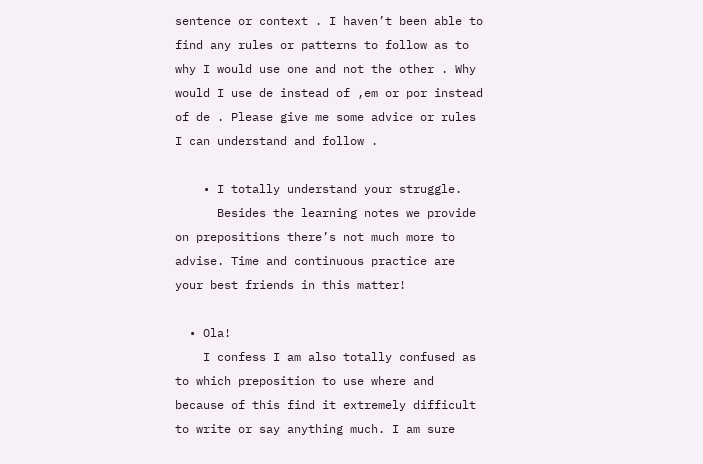sentence or context . I haven’t been able to find any rules or patterns to follow as to why I would use one and not the other . Why would I use de instead of ‚em or por instead of de . Please give me some advice or rules I can understand and follow .

    • I totally understand your struggle.
      Besides the learning notes we provide on prepositions there’s not much more to advise. Time and continuous practice are your best friends in this matter!

  • Ola!
    I confess I am also totally confused as to which preposition to use where and because of this find it extremely difficult to write or say anything much. I am sure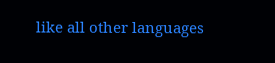like all other languages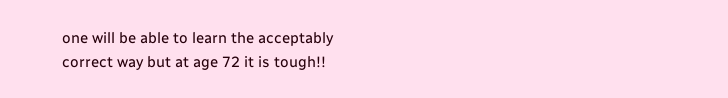one will be able to learn the acceptably correct way but at age 72 it is tough!!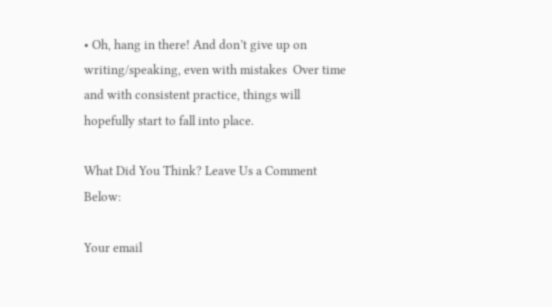• Oh, hang in there! And don’t give up on writing/speaking, even with mistakes  Over time and with consistent practice, things will hopefully start to fall into place.

What Did You Think? Leave Us a Comment Below:

Your email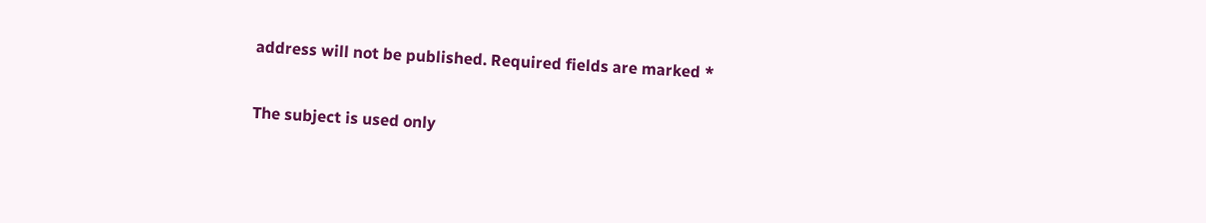address will not be published. Required fields are marked *

The subject is used only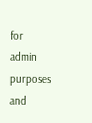for admin purposes and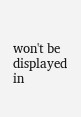won't be displayed in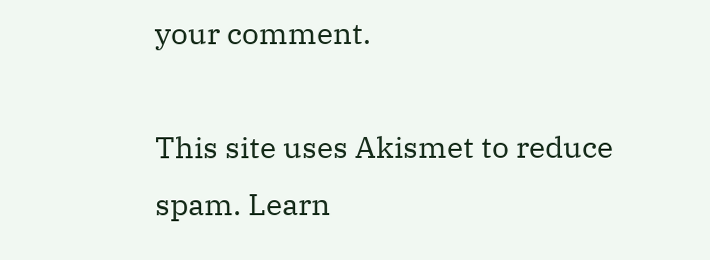your comment.

This site uses Akismet to reduce spam. Learn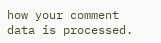how your comment data is processed.